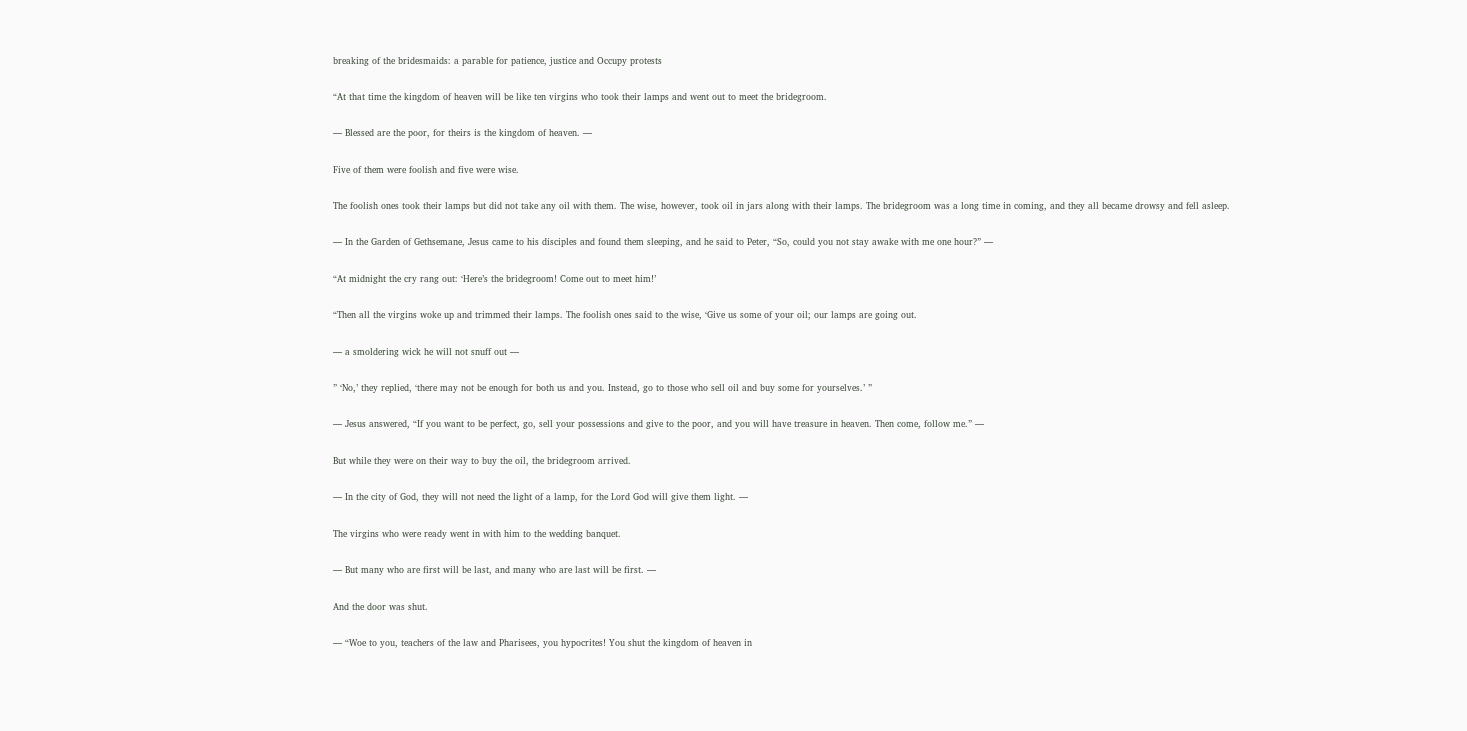breaking of the bridesmaids: a parable for patience, justice and Occupy protests

“At that time the kingdom of heaven will be like ten virgins who took their lamps and went out to meet the bridegroom.

— Blessed are the poor, for theirs is the kingdom of heaven. —

Five of them were foolish and five were wise.

The foolish ones took their lamps but did not take any oil with them. The wise, however, took oil in jars along with their lamps. The bridegroom was a long time in coming, and they all became drowsy and fell asleep.

— In the Garden of Gethsemane, Jesus came to his disciples and found them sleeping, and he said to Peter, “So, could you not stay awake with me one hour?” —

“At midnight the cry rang out: ‘Here’s the bridegroom! Come out to meet him!’

“Then all the virgins woke up and trimmed their lamps. The foolish ones said to the wise, ‘Give us some of your oil; our lamps are going out.

— a smoldering wick he will not snuff out —

” ‘No,’ they replied, ‘there may not be enough for both us and you. Instead, go to those who sell oil and buy some for yourselves.’ ”

— Jesus answered, “If you want to be perfect, go, sell your possessions and give to the poor, and you will have treasure in heaven. Then come, follow me.” —

But while they were on their way to buy the oil, the bridegroom arrived.

— In the city of God, they will not need the light of a lamp, for the Lord God will give them light. —

The virgins who were ready went in with him to the wedding banquet.

— But many who are first will be last, and many who are last will be first. —

And the door was shut.

— “Woe to you, teachers of the law and Pharisees, you hypocrites! You shut the kingdom of heaven in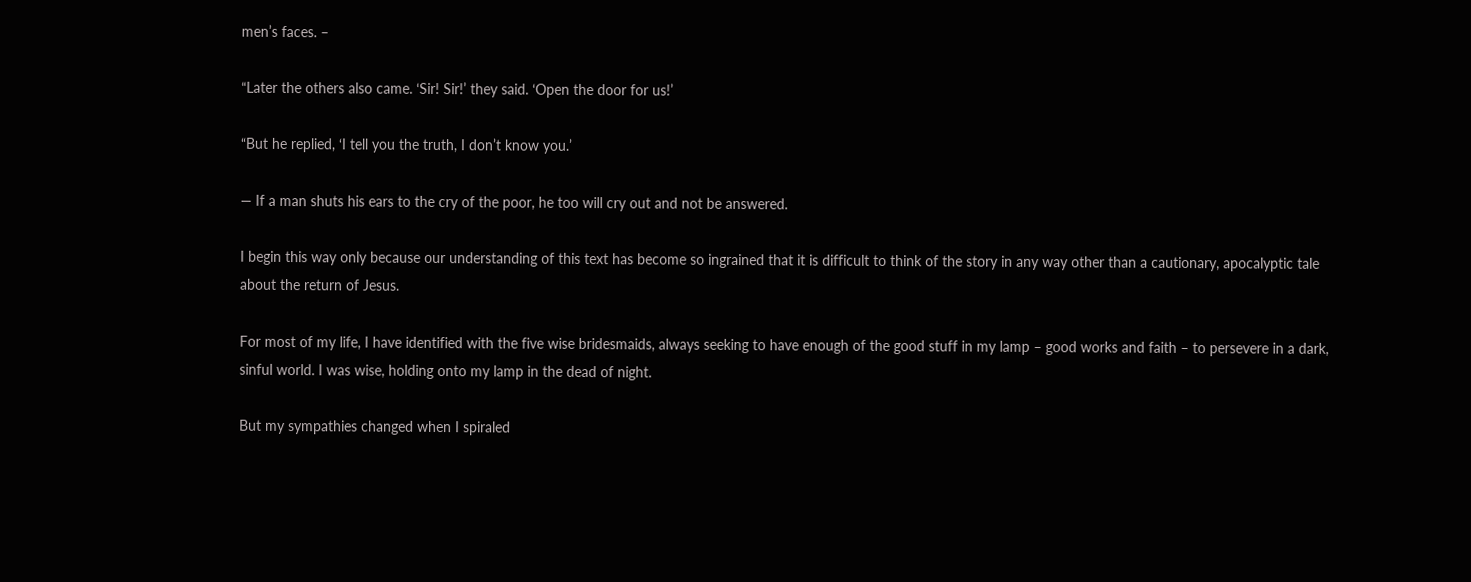men’s faces. –

“Later the others also came. ‘Sir! Sir!’ they said. ‘Open the door for us!’

“But he replied, ‘I tell you the truth, I don’t know you.’

— If a man shuts his ears to the cry of the poor, he too will cry out and not be answered.

I begin this way only because our understanding of this text has become so ingrained that it is difficult to think of the story in any way other than a cautionary, apocalyptic tale about the return of Jesus.

For most of my life, I have identified with the five wise bridesmaids, always seeking to have enough of the good stuff in my lamp – good works and faith – to persevere in a dark, sinful world. I was wise, holding onto my lamp in the dead of night.

But my sympathies changed when I spiraled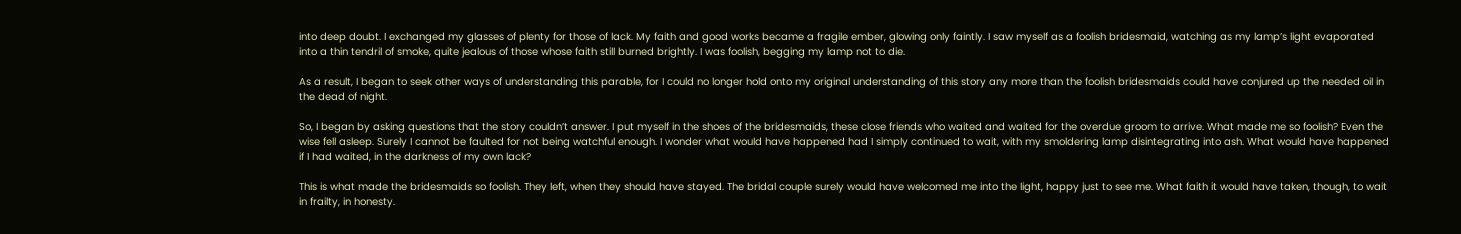into deep doubt. I exchanged my glasses of plenty for those of lack. My faith and good works became a fragile ember, glowing only faintly. I saw myself as a foolish bridesmaid, watching as my lamp’s light evaporated into a thin tendril of smoke, quite jealous of those whose faith still burned brightly. I was foolish, begging my lamp not to die.

As a result, I began to seek other ways of understanding this parable, for I could no longer hold onto my original understanding of this story any more than the foolish bridesmaids could have conjured up the needed oil in the dead of night.

So, I began by asking questions that the story couldn’t answer. I put myself in the shoes of the bridesmaids, these close friends who waited and waited for the overdue groom to arrive. What made me so foolish? Even the wise fell asleep. Surely I cannot be faulted for not being watchful enough. I wonder what would have happened had I simply continued to wait, with my smoldering lamp disintegrating into ash. What would have happened if I had waited, in the darkness of my own lack?

This is what made the bridesmaids so foolish. They left, when they should have stayed. The bridal couple surely would have welcomed me into the light, happy just to see me. What faith it would have taken, though, to wait in frailty, in honesty.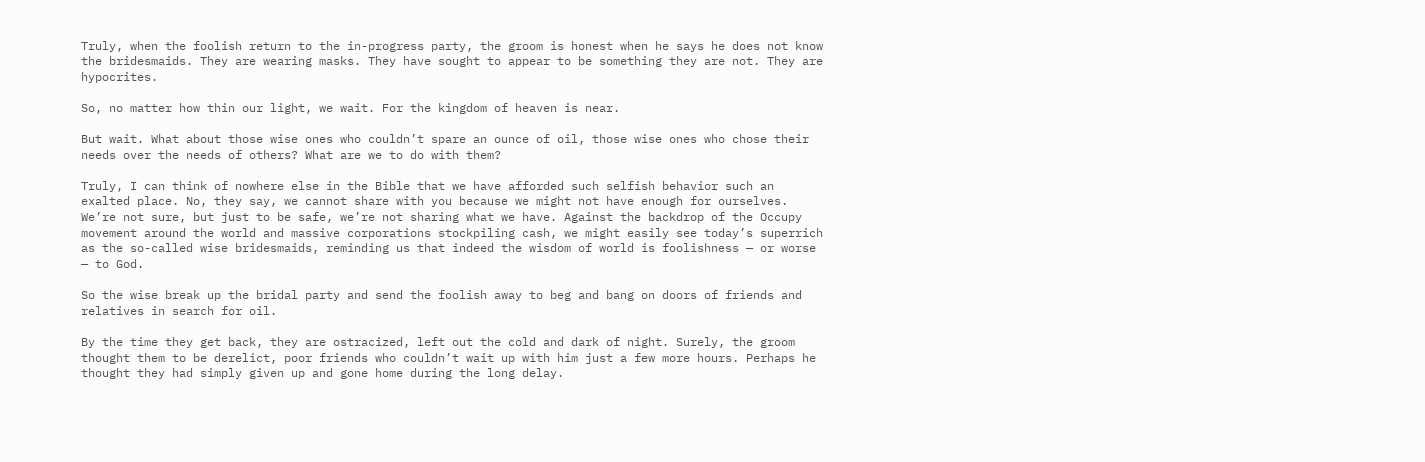Truly, when the foolish return to the in-progress party, the groom is honest when he says he does not know the bridesmaids. They are wearing masks. They have sought to appear to be something they are not. They are hypocrites.

So, no matter how thin our light, we wait. For the kingdom of heaven is near.

But wait. What about those wise ones who couldn’t spare an ounce of oil, those wise ones who chose their needs over the needs of others? What are we to do with them?

Truly, I can think of nowhere else in the Bible that we have afforded such selfish behavior such an exalted place. No, they say, we cannot share with you because we might not have enough for ourselves. We’re not sure, but just to be safe, we’re not sharing what we have. Against the backdrop of the Occupy movement around the world and massive corporations stockpiling cash, we might easily see today’s superrich as the so-called wise bridesmaids, reminding us that indeed the wisdom of world is foolishness — or worse — to God.

So the wise break up the bridal party and send the foolish away to beg and bang on doors of friends and relatives in search for oil.

By the time they get back, they are ostracized, left out the cold and dark of night. Surely, the groom thought them to be derelict, poor friends who couldn’t wait up with him just a few more hours. Perhaps he thought they had simply given up and gone home during the long delay.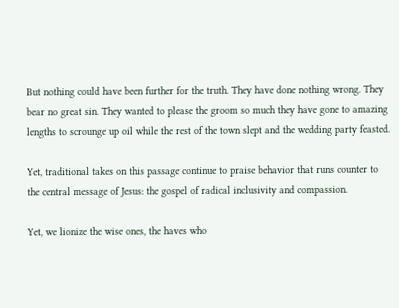But nothing could have been further for the truth. They have done nothing wrong. They bear no great sin. They wanted to please the groom so much they have gone to amazing lengths to scrounge up oil while the rest of the town slept and the wedding party feasted.

Yet, traditional takes on this passage continue to praise behavior that runs counter to the central message of Jesus: the gospel of radical inclusivity and compassion.

Yet, we lionize the wise ones, the haves who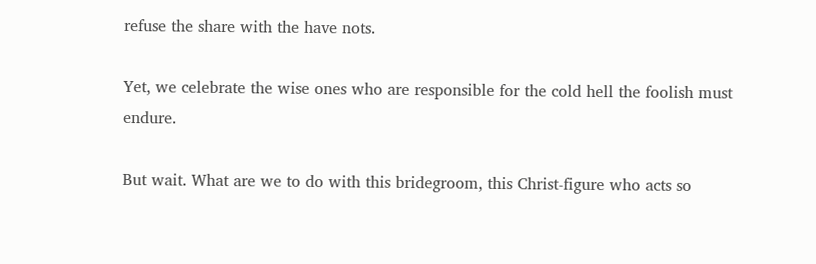refuse the share with the have nots.

Yet, we celebrate the wise ones who are responsible for the cold hell the foolish must endure.

But wait. What are we to do with this bridegroom, this Christ-figure who acts so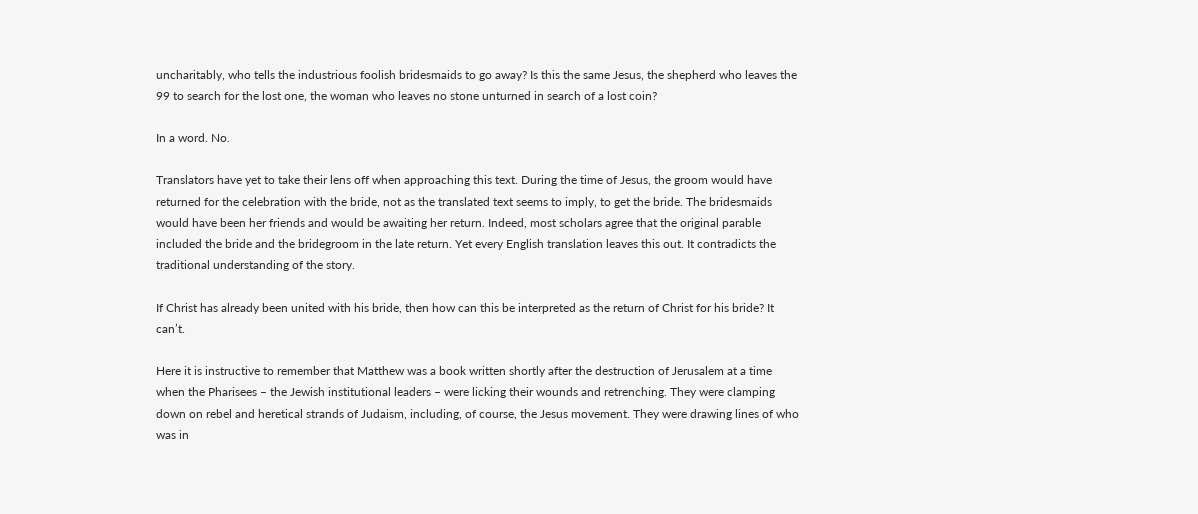uncharitably, who tells the industrious foolish bridesmaids to go away? Is this the same Jesus, the shepherd who leaves the 99 to search for the lost one, the woman who leaves no stone unturned in search of a lost coin?

In a word. No.

Translators have yet to take their lens off when approaching this text. During the time of Jesus, the groom would have returned for the celebration with the bride, not as the translated text seems to imply, to get the bride. The bridesmaids would have been her friends and would be awaiting her return. Indeed, most scholars agree that the original parable included the bride and the bridegroom in the late return. Yet every English translation leaves this out. It contradicts the traditional understanding of the story.

If Christ has already been united with his bride, then how can this be interpreted as the return of Christ for his bride? It can’t.

Here it is instructive to remember that Matthew was a book written shortly after the destruction of Jerusalem at a time when the Pharisees – the Jewish institutional leaders – were licking their wounds and retrenching. They were clamping down on rebel and heretical strands of Judaism, including, of course, the Jesus movement. They were drawing lines of who was in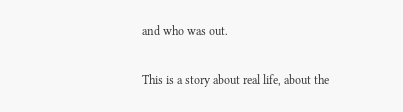and who was out.

This is a story about real life, about the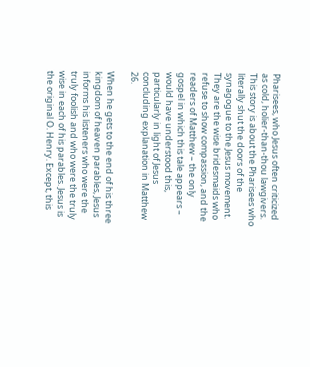Pharisees, who Jesus often criticized as cold, holier-than-thou lawgivers. This story is about the Pharisees who literally shut the doors of the synagogue to the Jesus movement. They are the wise bridesmaids who refuse to show compassion, and the readers of Matthew – the only gospel in which this tale appears – would have understood this, particularly in light of Jesus concluding explanation in Matthew 26.

When he gets to the end of his three kingdom of heaven parables, Jesus informs his listeners who were the truly foolish and who were the truly wise in each of his parables. Jesus is the original O. Henry. Except, this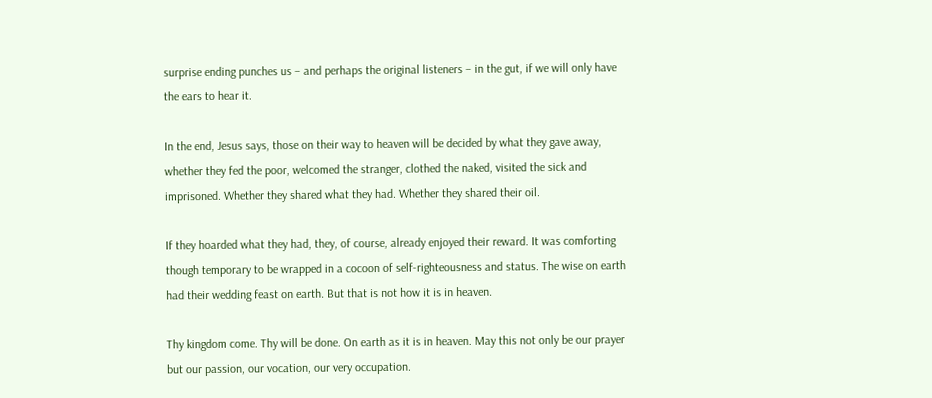surprise ending punches us – and perhaps the original listeners – in the gut, if we will only have the ears to hear it.

In the end, Jesus says, those on their way to heaven will be decided by what they gave away, whether they fed the poor, welcomed the stranger, clothed the naked, visited the sick and imprisoned. Whether they shared what they had. Whether they shared their oil.

If they hoarded what they had, they, of course, already enjoyed their reward. It was comforting though temporary to be wrapped in a cocoon of self-righteousness and status. The wise on earth had their wedding feast on earth. But that is not how it is in heaven.

Thy kingdom come. Thy will be done. On earth as it is in heaven. May this not only be our prayer but our passion, our vocation, our very occupation.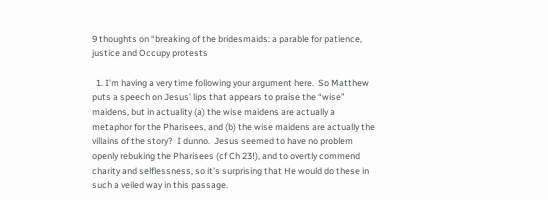9 thoughts on “breaking of the bridesmaids: a parable for patience, justice and Occupy protests

  1. I’m having a very time following your argument here.  So Matthew puts a speech on Jesus’ lips that appears to praise the “wise” maidens, but in actuality (a) the wise maidens are actually a metaphor for the Pharisees, and (b) the wise maidens are actually the villains of the story?  I dunno.  Jesus seemed to have no problem openly rebuking the Pharisees (cf Ch 23!), and to overtly commend charity and selflessness, so it’s surprising that He would do these in such a veiled way in this passage.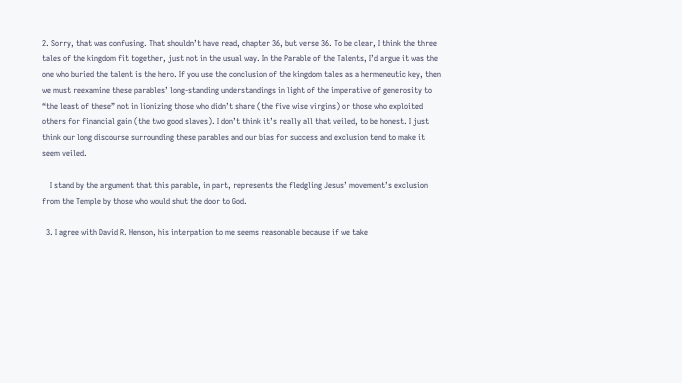2. Sorry, that was confusing. That shouldn’t have read, chapter 36, but verse 36. To be clear, I think the three tales of the kingdom fit together, just not in the usual way. In the Parable of the Talents, I’d argue it was the one who buried the talent is the hero. If you use the conclusion of the kingdom tales as a hermeneutic key, then we must reexamine these parables’ long-standing understandings in light of the imperative of generosity to “the least of these” not in lionizing those who didn’t share (the five wise virgins) or those who exploited others for financial gain (the two good slaves). I don’t think it’s really all that veiled, to be honest. I just think our long discourse surrounding these parables and our bias for success and exclusion tend to make it seem veiled.

    I stand by the argument that this parable, in part, represents the fledgling Jesus’ movement’s exclusion from the Temple by those who would shut the door to God.

  3. I agree with David R. Henson, his interpation to me seems reasonable because if we take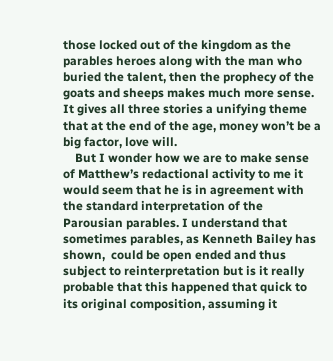those locked out of the kingdom as the parables heroes along with the man who buried the talent, then the prophecy of the goats and sheeps makes much more sense. It gives all three stories a unifying theme that at the end of the age, money won’t be a big factor, love will.
    But I wonder how we are to make sense of Matthew’s redactional activity to me it would seem that he is in agreement with the standard interpretation of the Parousian parables. I understand that sometimes parables, as Kenneth Bailey has shown,  could be open ended and thus subject to reinterpretation but is it really probable that this happened that quick to its original composition, assuming it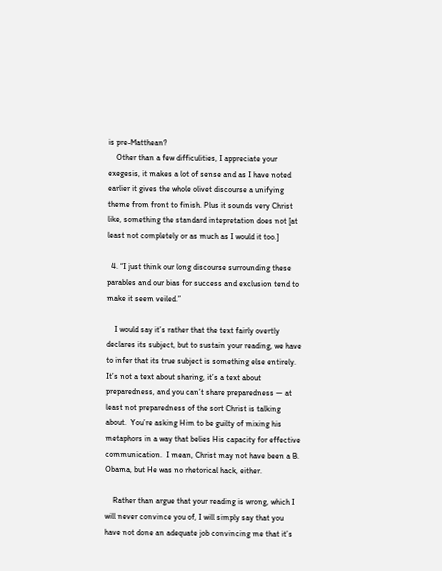is pre-Matthean?
    Other than a few difficulities, I appreciate your exegesis, it makes a lot of sense and as I have noted earlier it gives the whole olivet discourse a unifying theme from front to finish. Plus it sounds very Christ like, something the standard intepretation does not [at least not completely or as much as I would it too.]

  4. “I just think our long discourse surrounding these parables and our bias for success and exclusion tend to make it seem veiled.”

    I would say it’s rather that the text fairly overtly declares its subject, but to sustain your reading, we have to infer that its true subject is something else entirely.  It’s not a text about sharing, it’s a text about preparedness, and you can’t share preparedness — at least not preparedness of the sort Christ is talking about.  You’re asking Him to be guilty of mixing his metaphors in a way that belies His capacity for effective communication.  I mean, Christ may not have been a B. Obama, but He was no rhetorical hack, either.

    Rather than argue that your reading is wrong, which I will never convince you of, I will simply say that you have not done an adequate job convincing me that it’s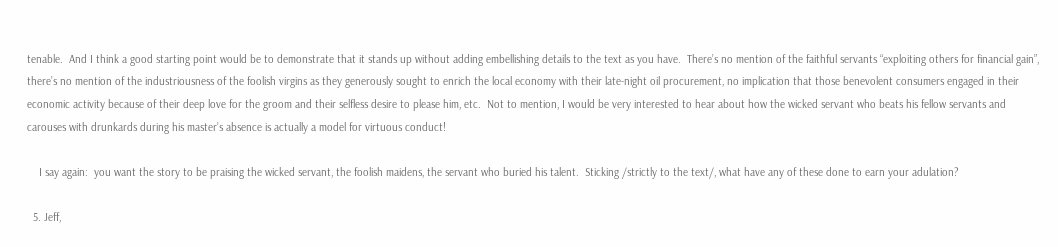tenable.  And I think a good starting point would be to demonstrate that it stands up without adding embellishing details to the text as you have.  There’s no mention of the faithful servants “exploiting others for financial gain”, there’s no mention of the industriousness of the foolish virgins as they generously sought to enrich the local economy with their late-night oil procurement, no implication that those benevolent consumers engaged in their economic activity because of their deep love for the groom and their selfless desire to please him, etc.  Not to mention, I would be very interested to hear about how the wicked servant who beats his fellow servants and carouses with drunkards during his master’s absence is actually a model for virtuous conduct!

    I say again:  you want the story to be praising the wicked servant, the foolish maidens, the servant who buried his talent.  Sticking /strictly to the text/, what have any of these done to earn your adulation?

  5. Jeff,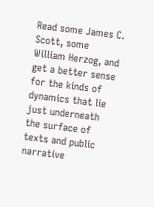Read some James C. Scott, some William Herzog, and get a better sense for the kinds of dynamics that lie just underneath the surface of texts and public narrative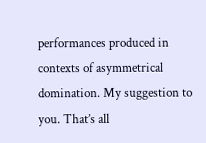performances produced in contexts of asymmetrical domination. My suggestion to you. That’s all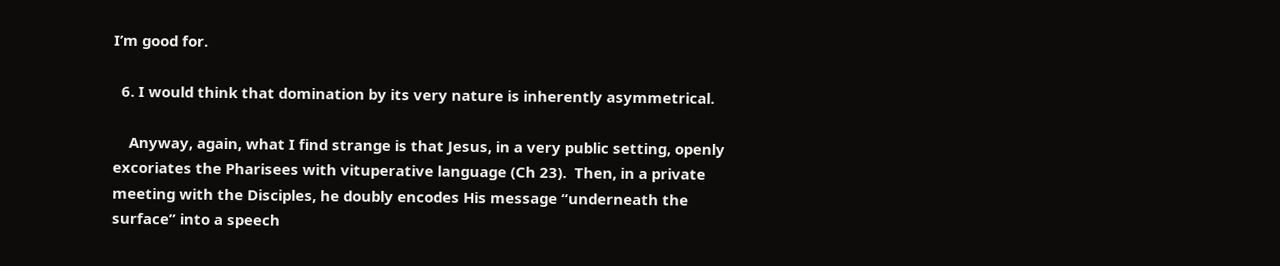I’m good for.

  6. I would think that domination by its very nature is inherently asymmetrical.

    Anyway, again, what I find strange is that Jesus, in a very public setting, openly excoriates the Pharisees with vituperative language (Ch 23).  Then, in a private meeting with the Disciples, he doubly encodes His message “underneath the surface” into a speech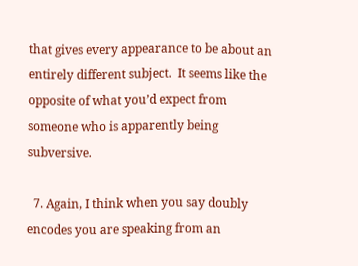that gives every appearance to be about an entirely different subject.  It seems like the opposite of what you’d expect from someone who is apparently being subversive.

  7. Again, I think when you say doubly encodes you are speaking from an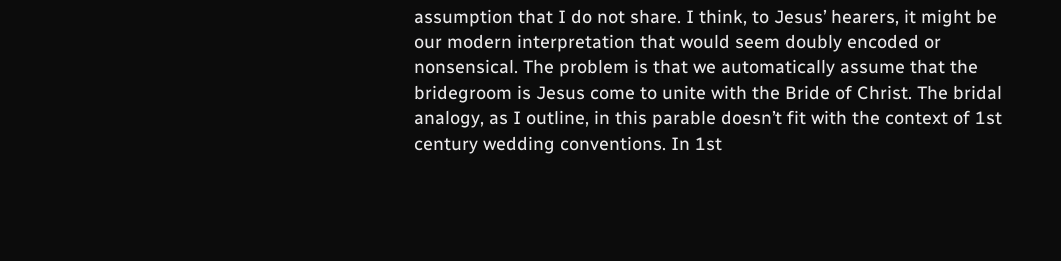assumption that I do not share. I think, to Jesus’ hearers, it might be our modern interpretation that would seem doubly encoded or nonsensical. The problem is that we automatically assume that the bridegroom is Jesus come to unite with the Bride of Christ. The bridal analogy, as I outline, in this parable doesn’t fit with the context of 1st century wedding conventions. In 1st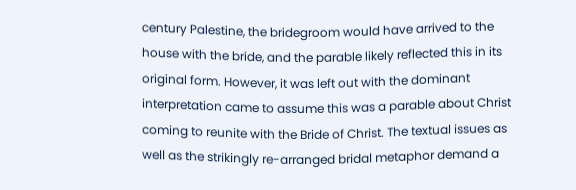century Palestine, the bridegroom would have arrived to the house with the bride, and the parable likely reflected this in its original form. However, it was left out with the dominant interpretation came to assume this was a parable about Christ coming to reunite with the Bride of Christ. The textual issues as well as the strikingly re-arranged bridal metaphor demand a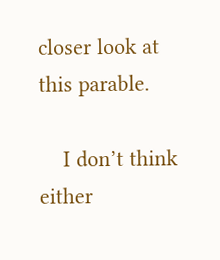closer look at this parable.

    I don’t think either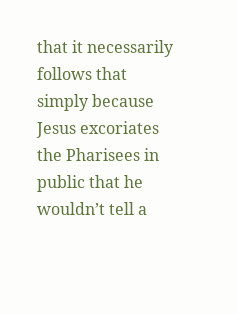that it necessarily follows that simply because Jesus excoriates the Pharisees in public that he wouldn’t tell a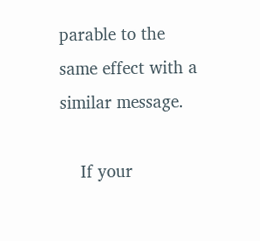parable to the same effect with a similar message.

    If your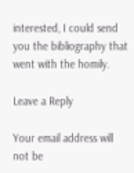interested, I could send you the bibliography that went with the homily.

Leave a Reply

Your email address will not be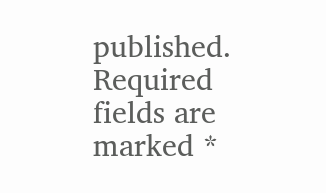published. Required fields are marked *